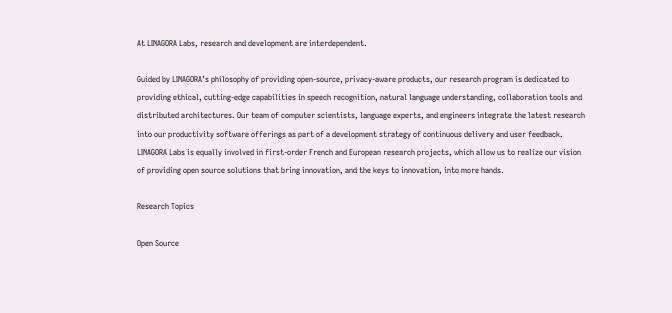At LINAGORA Labs, research and development are interdependent.

Guided by LINAGORA’s philosophy of providing open-source, privacy-aware products, our research program is dedicated to providing ethical, cutting-edge capabilities in speech recognition, natural language understanding, collaboration tools and distributed architectures. Our team of computer scientists, language experts, and engineers integrate the latest research into our productivity software offerings as part of a development strategy of continuous delivery and user feedback. LINAGORA Labs is equally involved in first-order French and European research projects, which allow us to realize our vision of providing open source solutions that bring innovation, and the keys to innovation, into more hands.

Research Topics

Open Source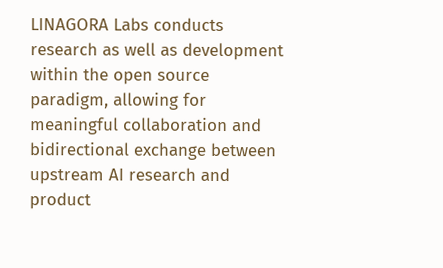LINAGORA Labs conducts research as well as development within the open source paradigm, allowing for meaningful collaboration and bidirectional exchange between upstream AI research and product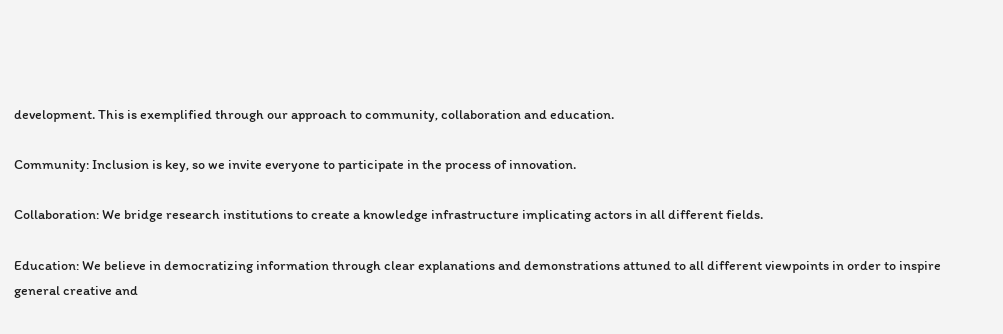development. This is exemplified through our approach to community, collaboration and education.

Community: Inclusion is key, so we invite everyone to participate in the process of innovation.

Collaboration: We bridge research institutions to create a knowledge infrastructure implicating actors in all different fields.

Education: We believe in democratizing information through clear explanations and demonstrations attuned to all different viewpoints in order to inspire general creative and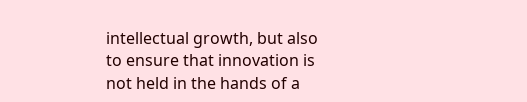intellectual growth, but also to ensure that innovation is not held in the hands of a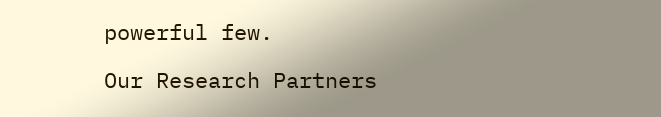powerful few.

Our Research Partners